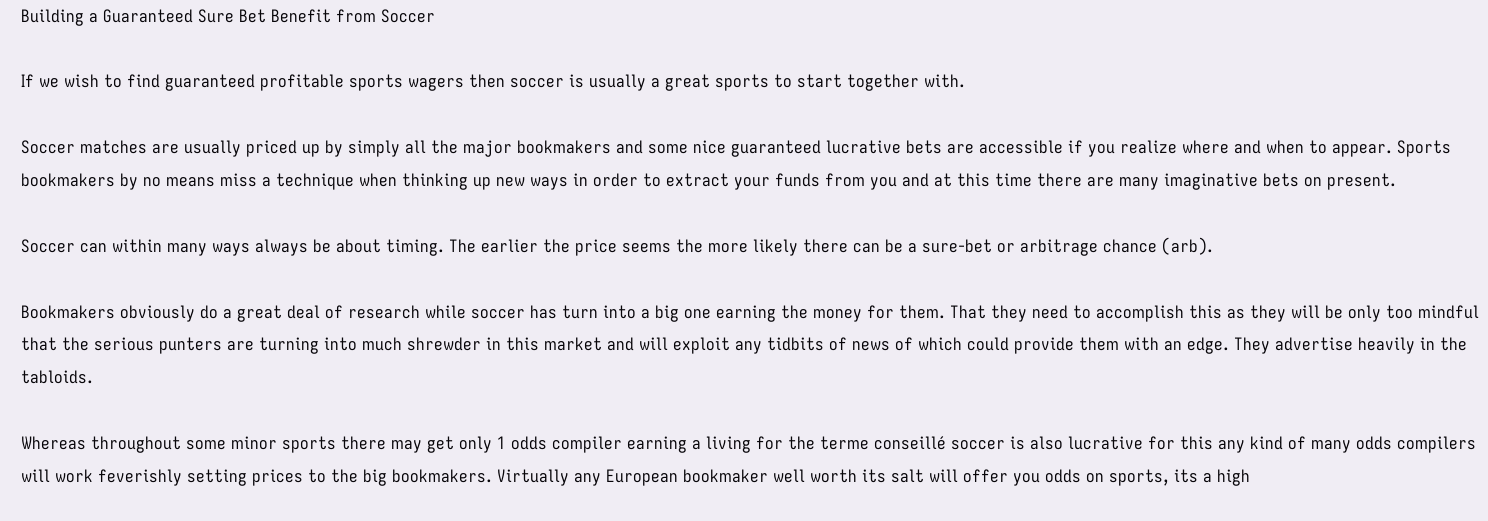Building a Guaranteed Sure Bet Benefit from Soccer

If we wish to find guaranteed profitable sports wagers then soccer is usually a great sports to start together with.

Soccer matches are usually priced up by simply all the major bookmakers and some nice guaranteed lucrative bets are accessible if you realize where and when to appear. Sports bookmakers by no means miss a technique when thinking up new ways in order to extract your funds from you and at this time there are many imaginative bets on present.

Soccer can within many ways always be about timing. The earlier the price seems the more likely there can be a sure-bet or arbitrage chance (arb).

Bookmakers obviously do a great deal of research while soccer has turn into a big one earning the money for them. That they need to accomplish this as they will be only too mindful that the serious punters are turning into much shrewder in this market and will exploit any tidbits of news of which could provide them with an edge. They advertise heavily in the tabloids.

Whereas throughout some minor sports there may get only 1 odds compiler earning a living for the terme conseillé soccer is also lucrative for this any kind of many odds compilers will work feverishly setting prices to the big bookmakers. Virtually any European bookmaker well worth its salt will offer you odds on sports, its a high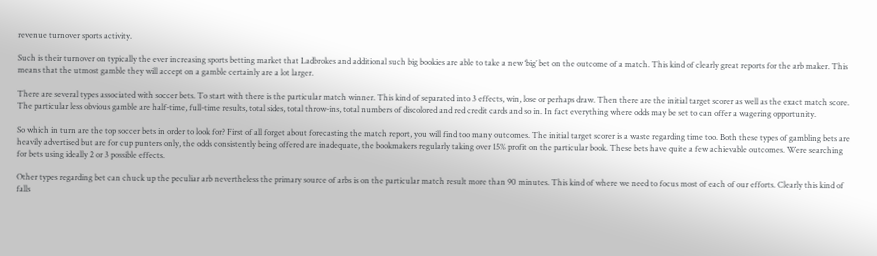revenue turnover sports activity.

Such is their turnover on typically the ever increasing sports betting market that Ladbrokes and additional such big bookies are able to take a new ‘big’ bet on the outcome of a match. This kind of clearly great reports for the arb maker. This means that the utmost gamble they will accept on a gamble certainly are a lot larger.

There are several types associated with soccer bets. To start with there is the particular match winner. This kind of separated into 3 effects, win, lose or perhaps draw. Then there are the initial target scorer as well as the exact match score. The particular less obvious gamble are half-time, full-time results, total sides, total throw-ins, total numbers of discolored and red credit cards and so in. In fact everything where odds may be set to can offer a wagering opportunity.

So which in turn are the top soccer bets in order to look for? First of all forget about forecasting the match report, you will find too many outcomes. The initial target scorer is a waste regarding time too. Both these types of gambling bets are heavily advertised but are for cup punters only, the odds consistently being offered are inadequate, the bookmakers regularly taking over 15% profit on the particular book. These bets have quite a few achievable outcomes. Were searching for bets using ideally 2 or 3 possible effects.

Other types regarding bet can chuck up the peculiar arb nevertheless the primary source of arbs is on the particular match result more than 90 minutes. This kind of where we need to focus most of each of our efforts. Clearly this kind of falls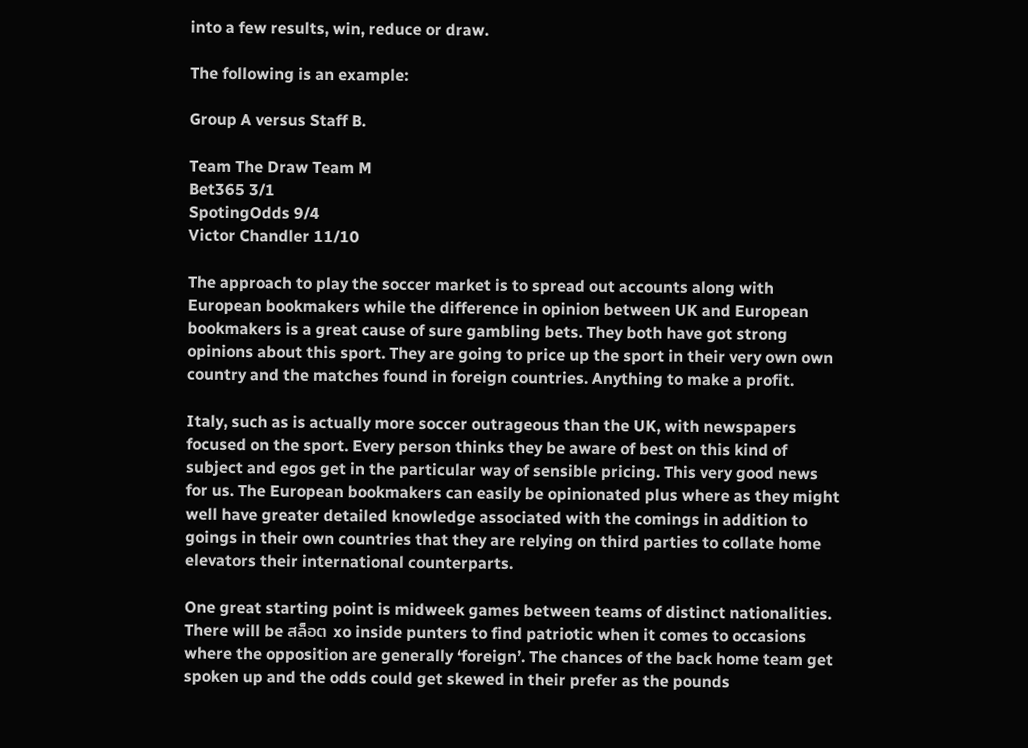into a few results, win, reduce or draw.

The following is an example:

Group A versus Staff B.

Team The Draw Team M
Bet365 3/1
SpotingOdds 9/4
Victor Chandler 11/10

The approach to play the soccer market is to spread out accounts along with European bookmakers while the difference in opinion between UK and European bookmakers is a great cause of sure gambling bets. They both have got strong opinions about this sport. They are going to price up the sport in their very own own country and the matches found in foreign countries. Anything to make a profit.

Italy, such as is actually more soccer outrageous than the UK, with newspapers focused on the sport. Every person thinks they be aware of best on this kind of subject and egos get in the particular way of sensible pricing. This very good news for us. The European bookmakers can easily be opinionated plus where as they might well have greater detailed knowledge associated with the comings in addition to goings in their own countries that they are relying on third parties to collate home elevators their international counterparts.

One great starting point is midweek games between teams of distinct nationalities. There will be สล็อต xo inside punters to find patriotic when it comes to occasions where the opposition are generally ‘foreign’. The chances of the back home team get spoken up and the odds could get skewed in their prefer as the pounds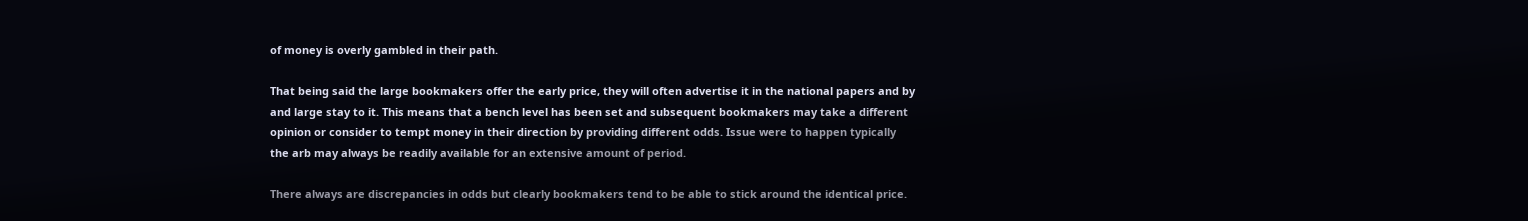of money is overly gambled in their path.

That being said the large bookmakers offer the early price, they will often advertise it in the national papers and by and large stay to it. This means that a bench level has been set and subsequent bookmakers may take a different opinion or consider to tempt money in their direction by providing different odds. Issue were to happen typically the arb may always be readily available for an extensive amount of period.

There always are discrepancies in odds but clearly bookmakers tend to be able to stick around the identical price.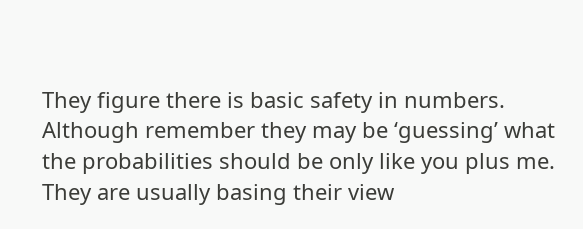They figure there is basic safety in numbers. Although remember they may be ‘guessing’ what the probabilities should be only like you plus me. They are usually basing their view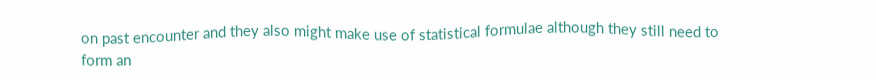on past encounter and they also might make use of statistical formulae although they still need to form an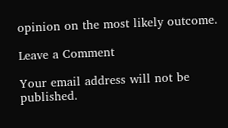opinion on the most likely outcome.

Leave a Comment

Your email address will not be published.